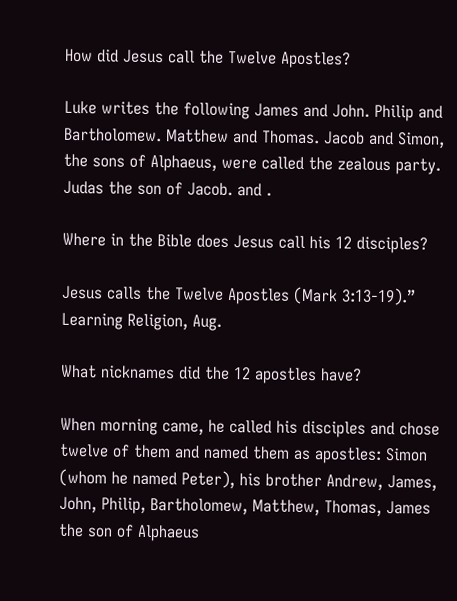How did Jesus call the Twelve Apostles?

Luke writes the following James and John. Philip and Bartholomew. Matthew and Thomas. Jacob and Simon, the sons of Alphaeus, were called the zealous party. Judas the son of Jacob. and .

Where in the Bible does Jesus call his 12 disciples?

Jesus calls the Twelve Apostles (Mark 3:13-19).” Learning Religion, Aug.

What nicknames did the 12 apostles have?

When morning came, he called his disciples and chose twelve of them and named them as apostles: Simon (whom he named Peter), his brother Andrew, James, John, Philip, Bartholomew, Matthew, Thomas, James the son of Alphaeus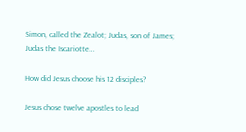Simon, called the Zealot; Judas, son of James; Judas the Iscariotte…

How did Jesus choose his 12 disciples?

Jesus chose twelve apostles to lead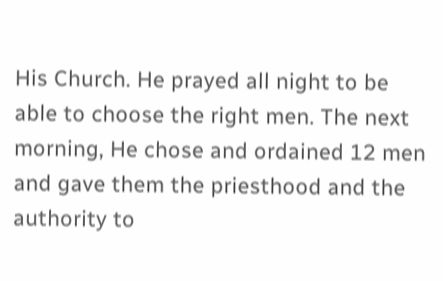His Church. He prayed all night to be able to choose the right men. The next morning, He chose and ordained 12 men and gave them the priesthood and the authority to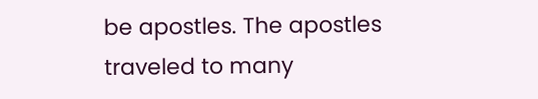be apostles. The apostles traveled to many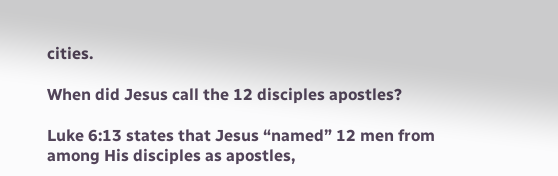cities.

When did Jesus call the 12 disciples apostles?

Luke 6:13 states that Jesus “named” 12 men from among His disciples as apostles,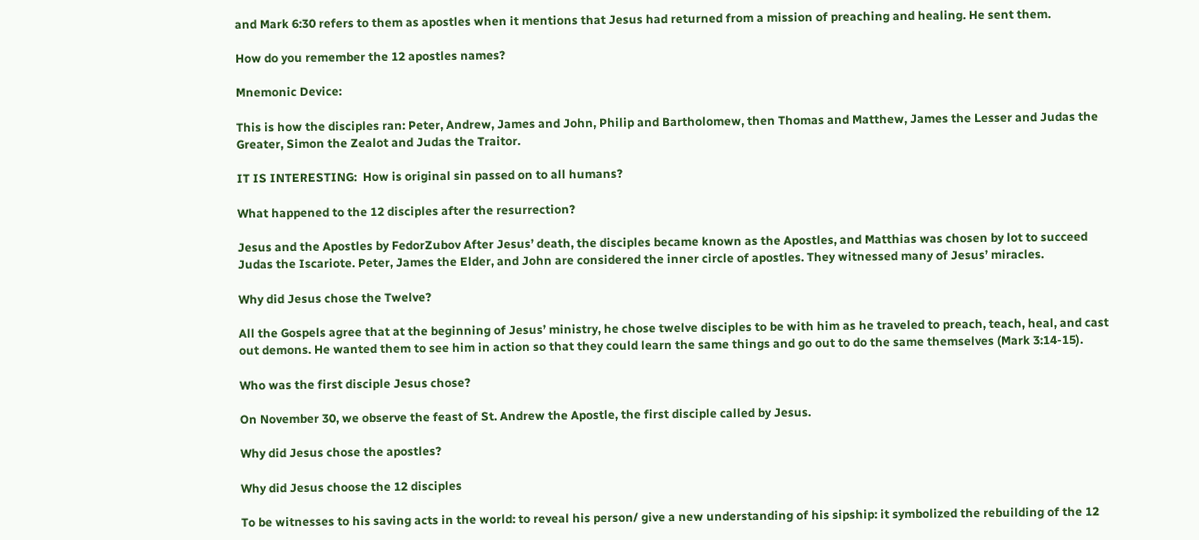and Mark 6:30 refers to them as apostles when it mentions that Jesus had returned from a mission of preaching and healing. He sent them.

How do you remember the 12 apostles names?

Mnemonic Device:

This is how the disciples ran: Peter, Andrew, James and John, Philip and Bartholomew, then Thomas and Matthew, James the Lesser and Judas the Greater, Simon the Zealot and Judas the Traitor.

IT IS INTERESTING:  How is original sin passed on to all humans?

What happened to the 12 disciples after the resurrection?

Jesus and the Apostles by FedorZubov After Jesus’ death, the disciples became known as the Apostles, and Matthias was chosen by lot to succeed Judas the Iscariote. Peter, James the Elder, and John are considered the inner circle of apostles. They witnessed many of Jesus’ miracles.

Why did Jesus chose the Twelve?

All the Gospels agree that at the beginning of Jesus’ ministry, he chose twelve disciples to be with him as he traveled to preach, teach, heal, and cast out demons. He wanted them to see him in action so that they could learn the same things and go out to do the same themselves (Mark 3:14-15).

Who was the first disciple Jesus chose?

On November 30, we observe the feast of St. Andrew the Apostle, the first disciple called by Jesus.

Why did Jesus chose the apostles?

Why did Jesus choose the 12 disciples

To be witnesses to his saving acts in the world: to reveal his person/ give a new understanding of his sipship: it symbolized the rebuilding of the 12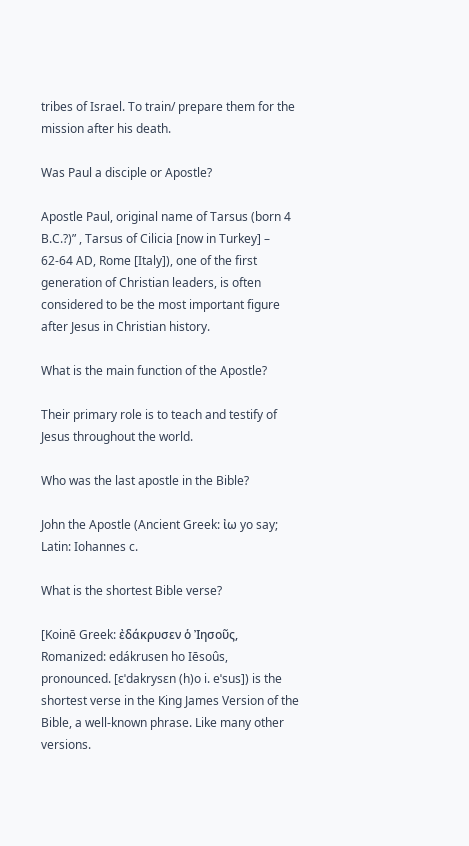tribes of Israel. To train/ prepare them for the mission after his death.

Was Paul a disciple or Apostle?

Apostle Paul, original name of Tarsus (born 4 B.C.?)” , Tarsus of Cilicia [now in Turkey] – 62-64 AD, Rome [Italy]), one of the first generation of Christian leaders, is often considered to be the most important figure after Jesus in Christian history.

What is the main function of the Apostle?

Their primary role is to teach and testify of Jesus throughout the world.

Who was the last apostle in the Bible?

John the Apostle (Ancient Greek: ἰω yo say; Latin: Iohannes c.

What is the shortest Bible verse?

[Koinē Greek: ἐδάκρυσεν ὁ Ἰησοῦς, Romanized: edákrusen ho Iēsoûs, pronounced. [ɛˈdakrysɛn (h)o i. eˈsus]) is the shortest verse in the King James Version of the Bible, a well-known phrase. Like many other versions.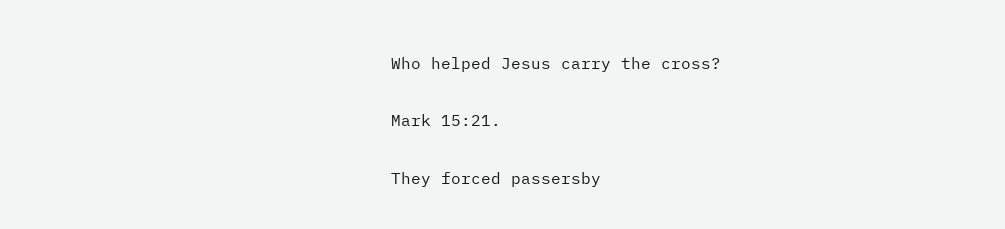Who helped Jesus carry the cross?

Mark 15:21.

They forced passersby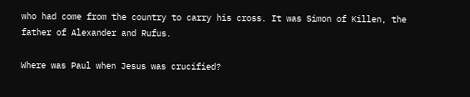who had come from the country to carry his cross. It was Simon of Killen, the father of Alexander and Rufus.

Where was Paul when Jesus was crucified?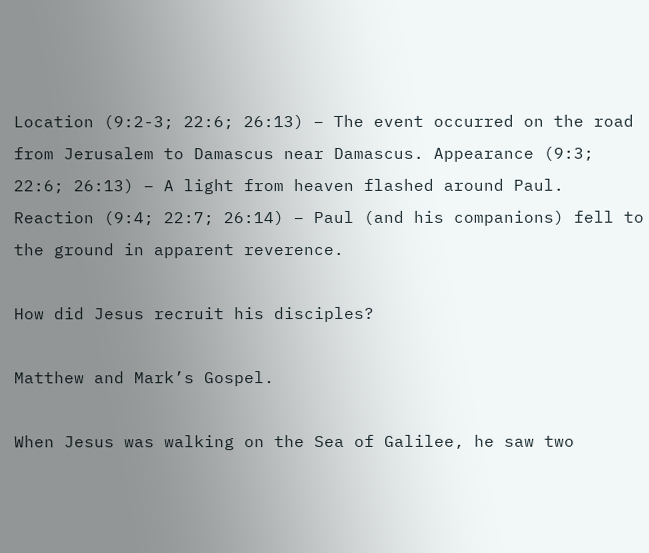Location (9:2-3; 22:6; 26:13) – The event occurred on the road from Jerusalem to Damascus near Damascus. Appearance (9:3; 22:6; 26:13) – A light from heaven flashed around Paul. Reaction (9:4; 22:7; 26:14) – Paul (and his companions) fell to the ground in apparent reverence.

How did Jesus recruit his disciples?

Matthew and Mark’s Gospel.

When Jesus was walking on the Sea of Galilee, he saw two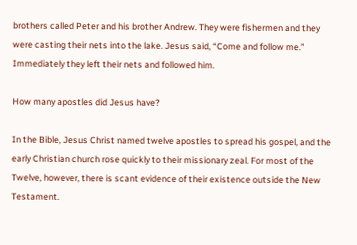brothers called Peter and his brother Andrew. They were fishermen and they were casting their nets into the lake. Jesus said, “Come and follow me.” Immediately they left their nets and followed him.

How many apostles did Jesus have?

In the Bible, Jesus Christ named twelve apostles to spread his gospel, and the early Christian church rose quickly to their missionary zeal. For most of the Twelve, however, there is scant evidence of their existence outside the New Testament.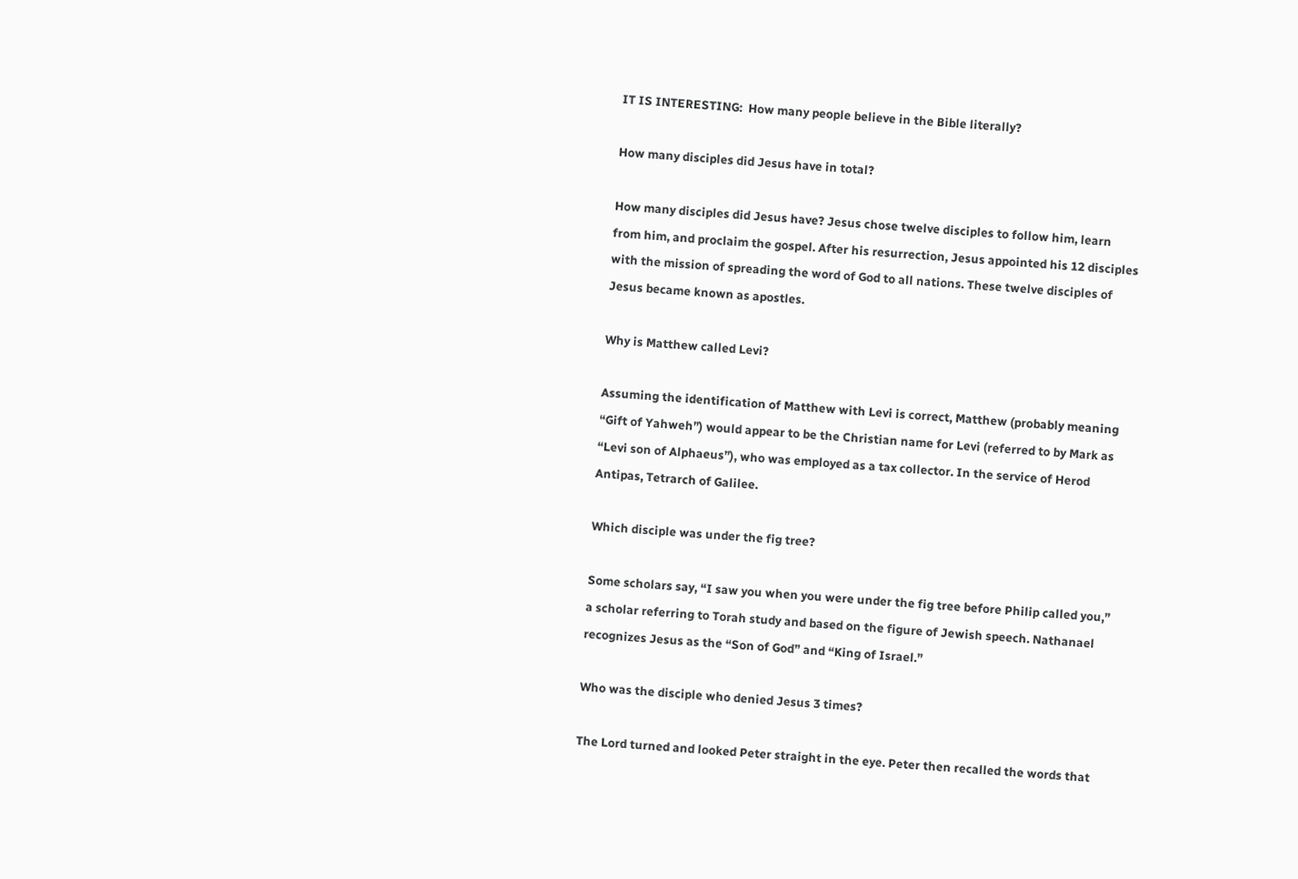IT IS INTERESTING:  How many people believe in the Bible literally?

How many disciples did Jesus have in total?

How many disciples did Jesus have? Jesus chose twelve disciples to follow him, learn from him, and proclaim the gospel. After his resurrection, Jesus appointed his 12 disciples with the mission of spreading the word of God to all nations. These twelve disciples of Jesus became known as apostles.

Why is Matthew called Levi?

Assuming the identification of Matthew with Levi is correct, Matthew (probably meaning “Gift of Yahweh”) would appear to be the Christian name for Levi (referred to by Mark as “Levi son of Alphaeus”), who was employed as a tax collector. In the service of Herod Antipas, Tetrarch of Galilee.

Which disciple was under the fig tree?

Some scholars say, “I saw you when you were under the fig tree before Philip called you,” a scholar referring to Torah study and based on the figure of Jewish speech. Nathanael recognizes Jesus as the “Son of God” and “King of Israel.”

Who was the disciple who denied Jesus 3 times?

The Lord turned and looked Peter straight in the eye. Peter then recalled the words that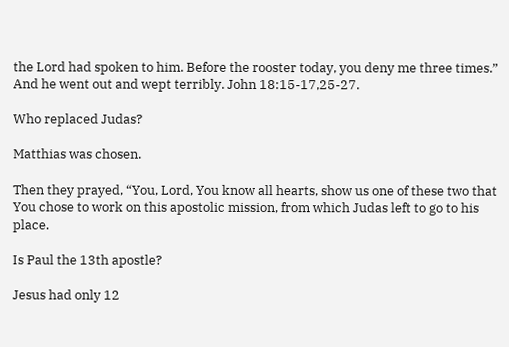the Lord had spoken to him. Before the rooster today, you deny me three times.” And he went out and wept terribly. John 18:15-17,25-27.

Who replaced Judas?

Matthias was chosen.

Then they prayed, “You, Lord, You know all hearts, show us one of these two that You chose to work on this apostolic mission, from which Judas left to go to his place.

Is Paul the 13th apostle?

Jesus had only 12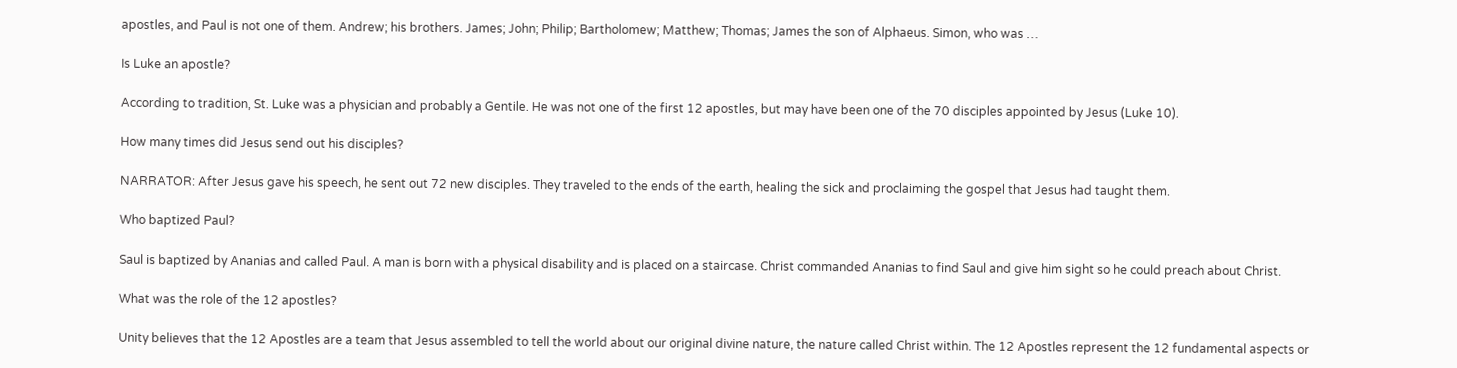apostles, and Paul is not one of them. Andrew; his brothers. James; John; Philip; Bartholomew; Matthew; Thomas; James the son of Alphaeus. Simon, who was …

Is Luke an apostle?

According to tradition, St. Luke was a physician and probably a Gentile. He was not one of the first 12 apostles, but may have been one of the 70 disciples appointed by Jesus (Luke 10).

How many times did Jesus send out his disciples?

NARRATOR: After Jesus gave his speech, he sent out 72 new disciples. They traveled to the ends of the earth, healing the sick and proclaiming the gospel that Jesus had taught them.

Who baptized Paul?

Saul is baptized by Ananias and called Paul. A man is born with a physical disability and is placed on a staircase. Christ commanded Ananias to find Saul and give him sight so he could preach about Christ.

What was the role of the 12 apostles?

Unity believes that the 12 Apostles are a team that Jesus assembled to tell the world about our original divine nature, the nature called Christ within. The 12 Apostles represent the 12 fundamental aspects or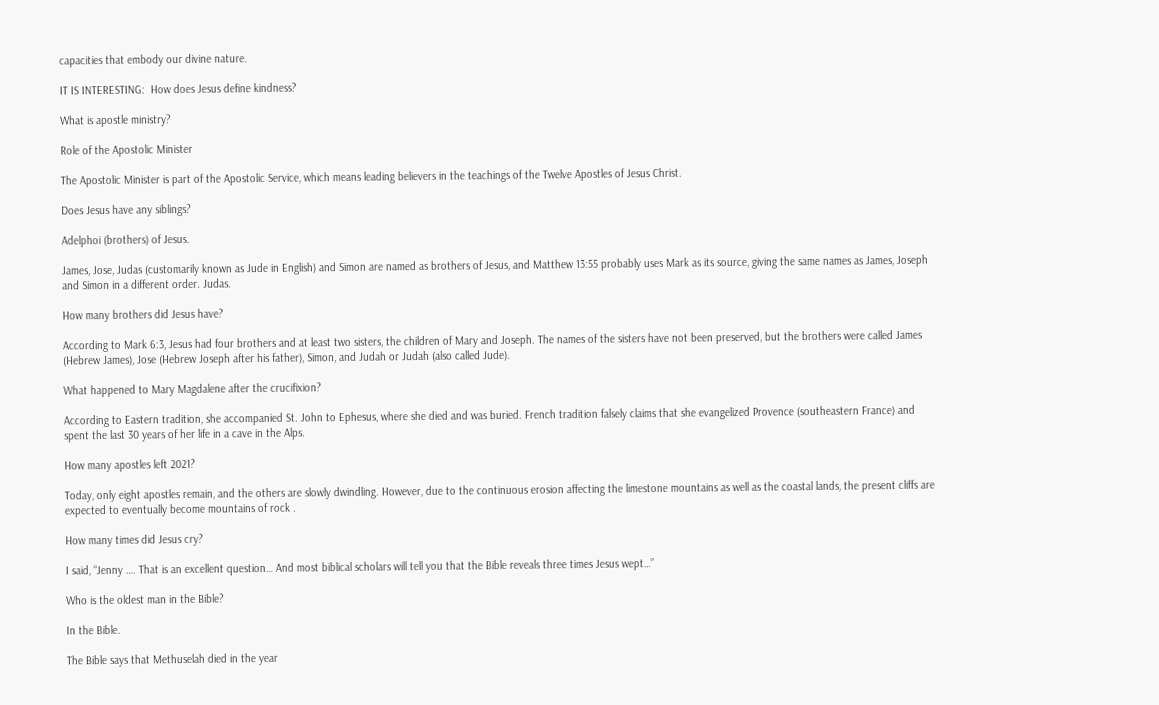capacities that embody our divine nature.

IT IS INTERESTING:  How does Jesus define kindness?

What is apostle ministry?

Role of the Apostolic Minister

The Apostolic Minister is part of the Apostolic Service, which means leading believers in the teachings of the Twelve Apostles of Jesus Christ.

Does Jesus have any siblings?

Adelphoi (brothers) of Jesus.

James, Jose, Judas (customarily known as Jude in English) and Simon are named as brothers of Jesus, and Matthew 13:55 probably uses Mark as its source, giving the same names as James, Joseph and Simon in a different order. Judas.

How many brothers did Jesus have?

According to Mark 6:3, Jesus had four brothers and at least two sisters, the children of Mary and Joseph. The names of the sisters have not been preserved, but the brothers were called James (Hebrew James), Jose (Hebrew Joseph after his father), Simon, and Judah or Judah (also called Jude).

What happened to Mary Magdalene after the crucifixion?

According to Eastern tradition, she accompanied St. John to Ephesus, where she died and was buried. French tradition falsely claims that she evangelized Provence (southeastern France) and spent the last 30 years of her life in a cave in the Alps.

How many apostles left 2021?

Today, only eight apostles remain, and the others are slowly dwindling. However, due to the continuous erosion affecting the limestone mountains as well as the coastal lands, the present cliffs are expected to eventually become mountains of rock .

How many times did Jesus cry?

I said, “Jenny …. That is an excellent question… And most biblical scholars will tell you that the Bible reveals three times Jesus wept…”

Who is the oldest man in the Bible?

In the Bible.

The Bible says that Methuselah died in the year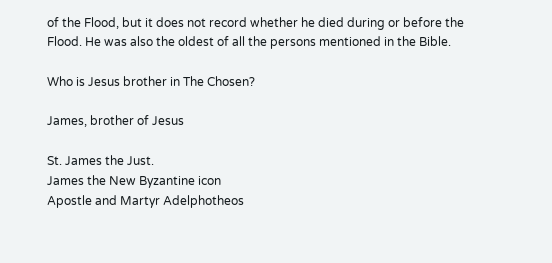of the Flood, but it does not record whether he died during or before the Flood. He was also the oldest of all the persons mentioned in the Bible.

Who is Jesus brother in The Chosen?

James, brother of Jesus

St. James the Just.
James the New Byzantine icon
Apostle and Martyr Adelphotheos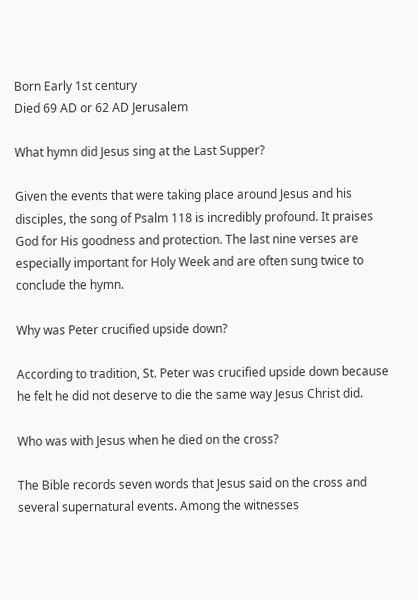Born Early 1st century
Died 69 AD or 62 AD Jerusalem

What hymn did Jesus sing at the Last Supper?

Given the events that were taking place around Jesus and his disciples, the song of Psalm 118 is incredibly profound. It praises God for His goodness and protection. The last nine verses are especially important for Holy Week and are often sung twice to conclude the hymn.

Why was Peter crucified upside down?

According to tradition, St. Peter was crucified upside down because he felt he did not deserve to die the same way Jesus Christ did.

Who was with Jesus when he died on the cross?

The Bible records seven words that Jesus said on the cross and several supernatural events. Among the witnesses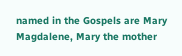named in the Gospels are Mary Magdalene, Mary the mother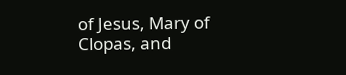of Jesus, Mary of Clopas, and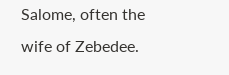Salome, often the wife of Zebedee.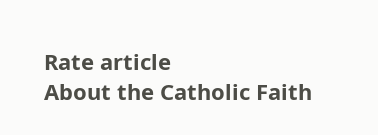Rate article
About the Catholic Faith